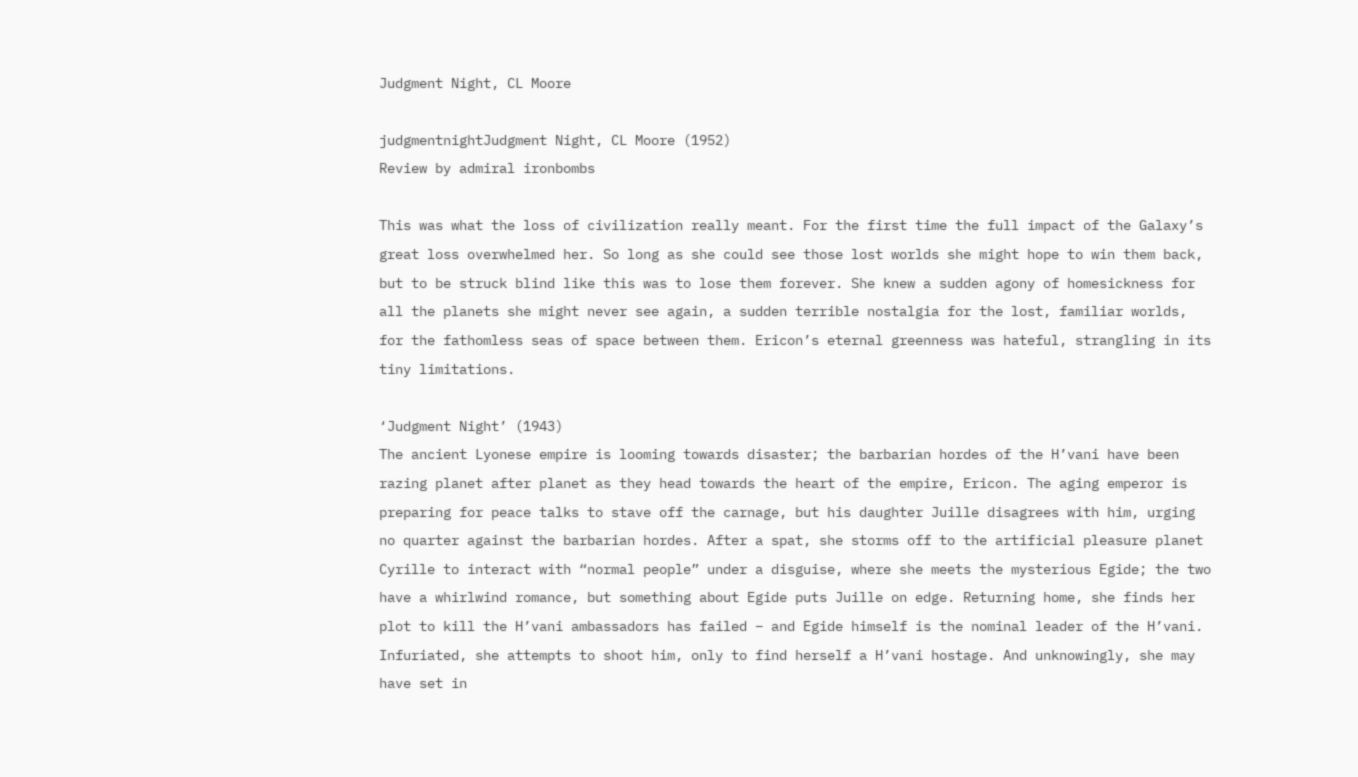Judgment Night, CL Moore

judgmentnightJudgment Night, CL Moore (1952)
Review by admiral ironbombs

This was what the loss of civilization really meant. For the first time the full impact of the Galaxy’s great loss overwhelmed her. So long as she could see those lost worlds she might hope to win them back, but to be struck blind like this was to lose them forever. She knew a sudden agony of homesickness for all the planets she might never see again, a sudden terrible nostalgia for the lost, familiar worlds, for the fathomless seas of space between them. Ericon’s eternal greenness was hateful, strangling in its tiny limitations.

‘Judgment Night’ (1943)
The ancient Lyonese empire is looming towards disaster; the barbarian hordes of the H’vani have been razing planet after planet as they head towards the heart of the empire, Ericon. The aging emperor is preparing for peace talks to stave off the carnage, but his daughter Juille disagrees with him, urging no quarter against the barbarian hordes. After a spat, she storms off to the artificial pleasure planet Cyrille to interact with “normal people” under a disguise, where she meets the mysterious Egide; the two have a whirlwind romance, but something about Egide puts Juille on edge. Returning home, she finds her plot to kill the H’vani ambassadors has failed – and Egide himself is the nominal leader of the H’vani. Infuriated, she attempts to shoot him, only to find herself a H’vani hostage. And unknowingly, she may have set in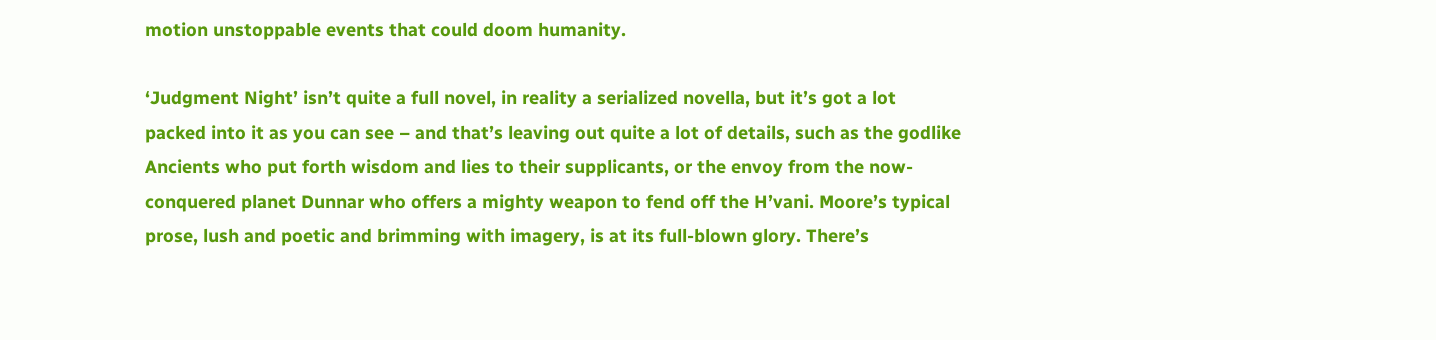motion unstoppable events that could doom humanity.

‘Judgment Night’ isn’t quite a full novel, in reality a serialized novella, but it’s got a lot packed into it as you can see – and that’s leaving out quite a lot of details, such as the godlike Ancients who put forth wisdom and lies to their supplicants, or the envoy from the now-conquered planet Dunnar who offers a mighty weapon to fend off the H’vani. Moore’s typical prose, lush and poetic and brimming with imagery, is at its full-blown glory. There’s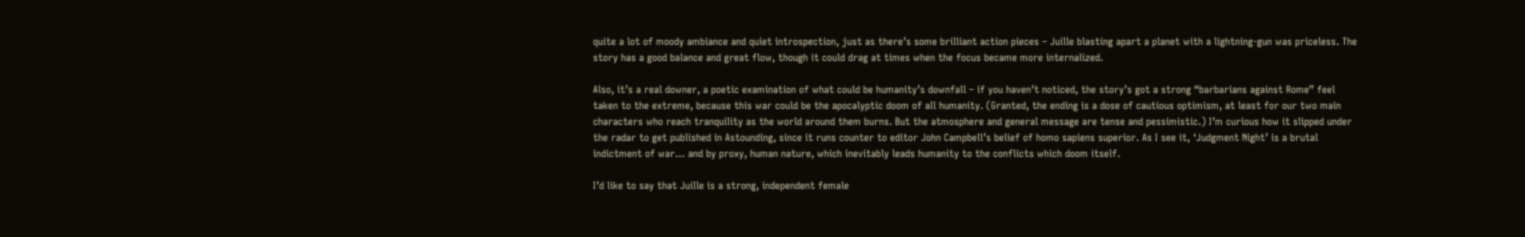quite a lot of moody ambiance and quiet introspection, just as there’s some brilliant action pieces – Juille blasting apart a planet with a lightning-gun was priceless. The story has a good balance and great flow, though it could drag at times when the focus became more internalized.

Also, it’s a real downer, a poetic examination of what could be humanity’s downfall – if you haven’t noticed, the story’s got a strong “barbarians against Rome” feel taken to the extreme, because this war could be the apocalyptic doom of all humanity. (Granted, the ending is a dose of cautious optimism, at least for our two main characters who reach tranquility as the world around them burns. But the atmosphere and general message are tense and pessimistic.) I’m curious how it slipped under the radar to get published in Astounding, since it runs counter to editor John Campbell’s belief of homo sapiens superior. As I see it, ‘Judgment Night’ is a brutal indictment of war… and by proxy, human nature, which inevitably leads humanity to the conflicts which doom itself.

I’d like to say that Juille is a strong, independent female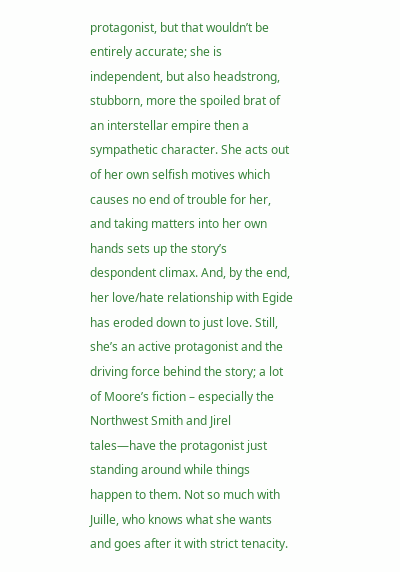protagonist, but that wouldn’t be entirely accurate; she is independent, but also headstrong, stubborn, more the spoiled brat of an interstellar empire then a sympathetic character. She acts out of her own selfish motives which causes no end of trouble for her, and taking matters into her own hands sets up the story’s despondent climax. And, by the end, her love/hate relationship with Egide has eroded down to just love. Still, she’s an active protagonist and the driving force behind the story; a lot of Moore’s fiction – especially the Northwest Smith and Jirel tales—have the protagonist just standing around while things happen to them. Not so much with Juille, who knows what she wants and goes after it with strict tenacity.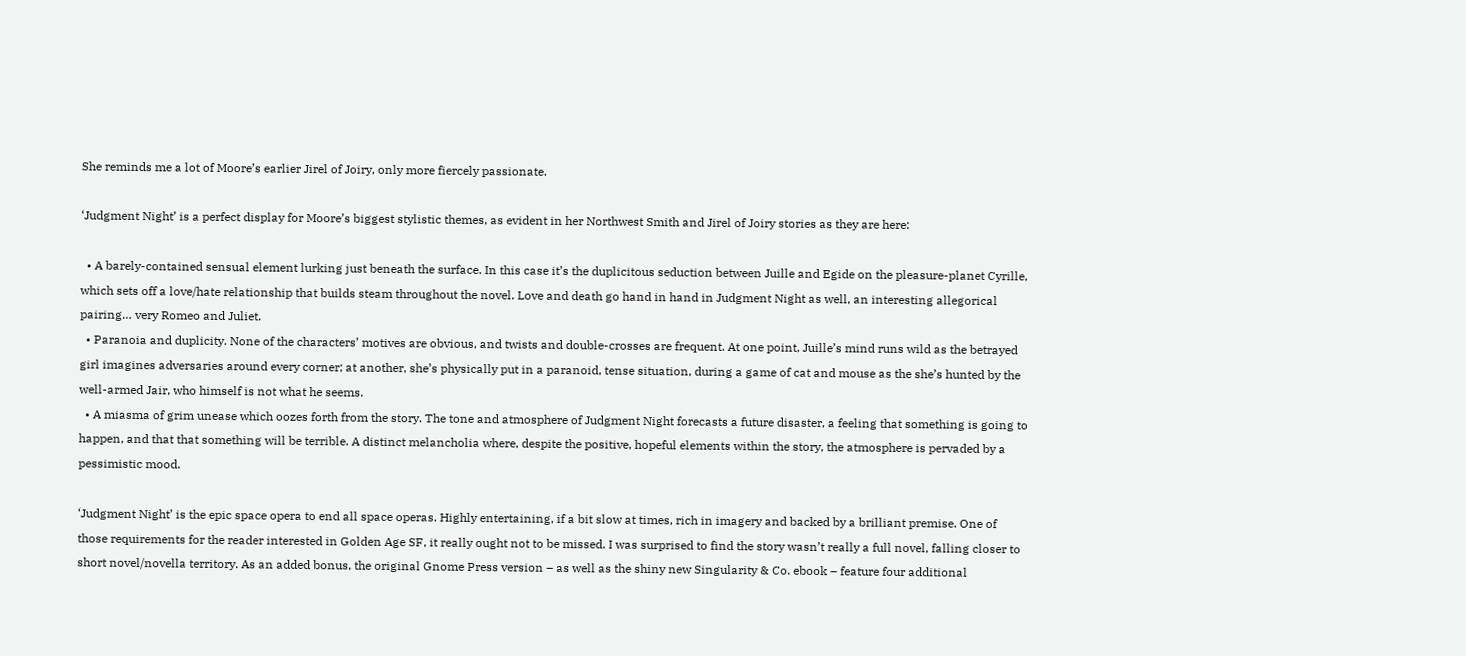She reminds me a lot of Moore’s earlier Jirel of Joiry, only more fiercely passionate.

‘Judgment Night’ is a perfect display for Moore’s biggest stylistic themes, as evident in her Northwest Smith and Jirel of Joiry stories as they are here:

  • A barely-contained sensual element lurking just beneath the surface. In this case it’s the duplicitous seduction between Juille and Egide on the pleasure-planet Cyrille, which sets off a love/hate relationship that builds steam throughout the novel. Love and death go hand in hand in Judgment Night as well, an interesting allegorical pairing… very Romeo and Juliet.
  • Paranoia and duplicity. None of the characters’ motives are obvious, and twists and double-crosses are frequent. At one point, Juille’s mind runs wild as the betrayed girl imagines adversaries around every corner; at another, she’s physically put in a paranoid, tense situation, during a game of cat and mouse as the she’s hunted by the well-armed Jair, who himself is not what he seems.
  • A miasma of grim unease which oozes forth from the story. The tone and atmosphere of Judgment Night forecasts a future disaster, a feeling that something is going to happen, and that that something will be terrible. A distinct melancholia where, despite the positive, hopeful elements within the story, the atmosphere is pervaded by a pessimistic mood.

‘Judgment Night’ is the epic space opera to end all space operas. Highly entertaining, if a bit slow at times, rich in imagery and backed by a brilliant premise. One of those requirements for the reader interested in Golden Age SF, it really ought not to be missed. I was surprised to find the story wasn’t really a full novel, falling closer to short novel/novella territory. As an added bonus, the original Gnome Press version – as well as the shiny new Singularity & Co. ebook – feature four additional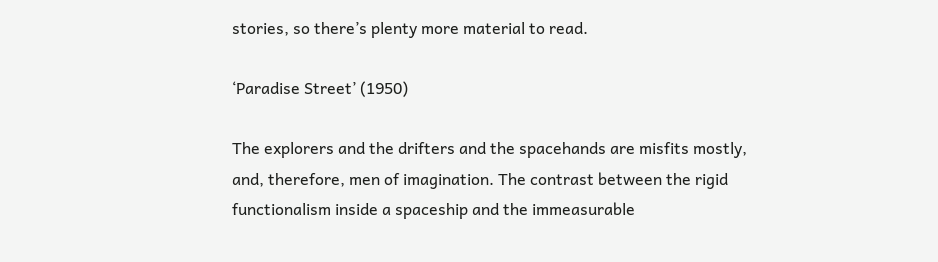stories, so there’s plenty more material to read.

‘Paradise Street’ (1950)

The explorers and the drifters and the spacehands are misfits mostly, and, therefore, men of imagination. The contrast between the rigid functionalism inside a spaceship and the immeasurable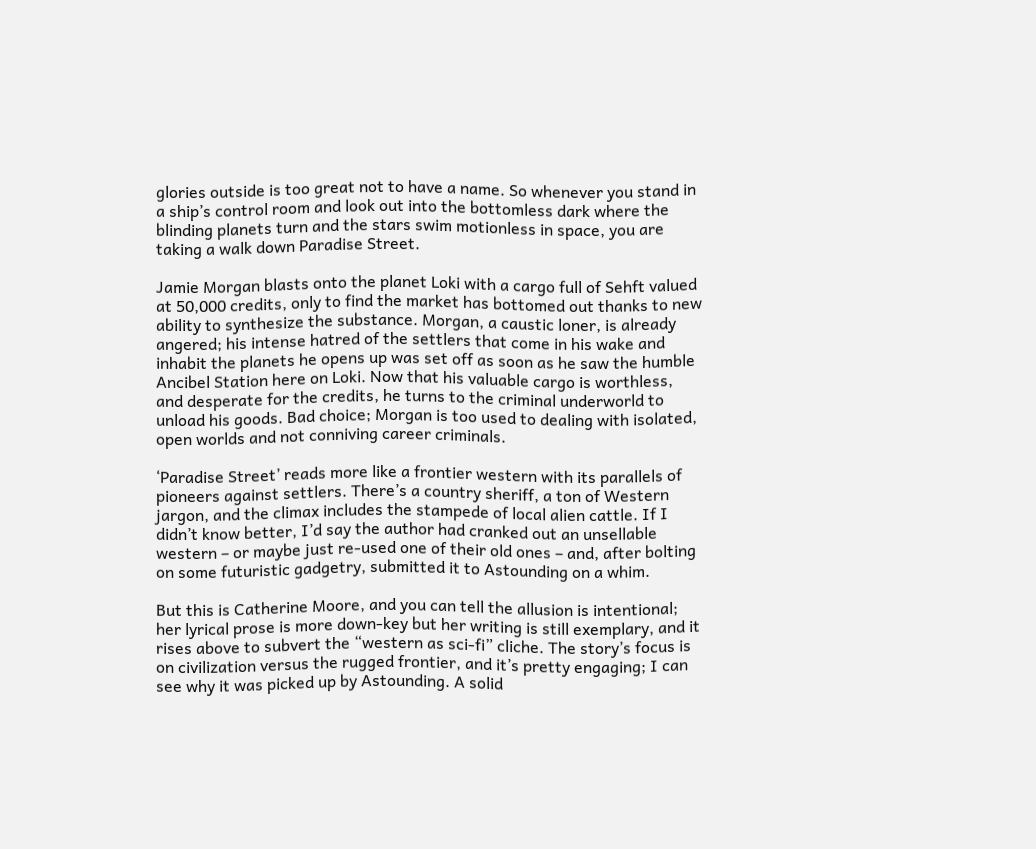glories outside is too great not to have a name. So whenever you stand in a ship’s control room and look out into the bottomless dark where the blinding planets turn and the stars swim motionless in space, you are taking a walk down Paradise Street.

Jamie Morgan blasts onto the planet Loki with a cargo full of Sehft valued at 50,000 credits, only to find the market has bottomed out thanks to new ability to synthesize the substance. Morgan, a caustic loner, is already angered; his intense hatred of the settlers that come in his wake and inhabit the planets he opens up was set off as soon as he saw the humble Ancibel Station here on Loki. Now that his valuable cargo is worthless, and desperate for the credits, he turns to the criminal underworld to unload his goods. Bad choice; Morgan is too used to dealing with isolated, open worlds and not conniving career criminals.

‘Paradise Street’ reads more like a frontier western with its parallels of pioneers against settlers. There’s a country sheriff, a ton of Western jargon, and the climax includes the stampede of local alien cattle. If I didn’t know better, I’d say the author had cranked out an unsellable western – or maybe just re-used one of their old ones – and, after bolting on some futuristic gadgetry, submitted it to Astounding on a whim.

But this is Catherine Moore, and you can tell the allusion is intentional; her lyrical prose is more down-key but her writing is still exemplary, and it rises above to subvert the “western as sci-fi” cliche. The story’s focus is on civilization versus the rugged frontier, and it’s pretty engaging; I can see why it was picked up by Astounding. A solid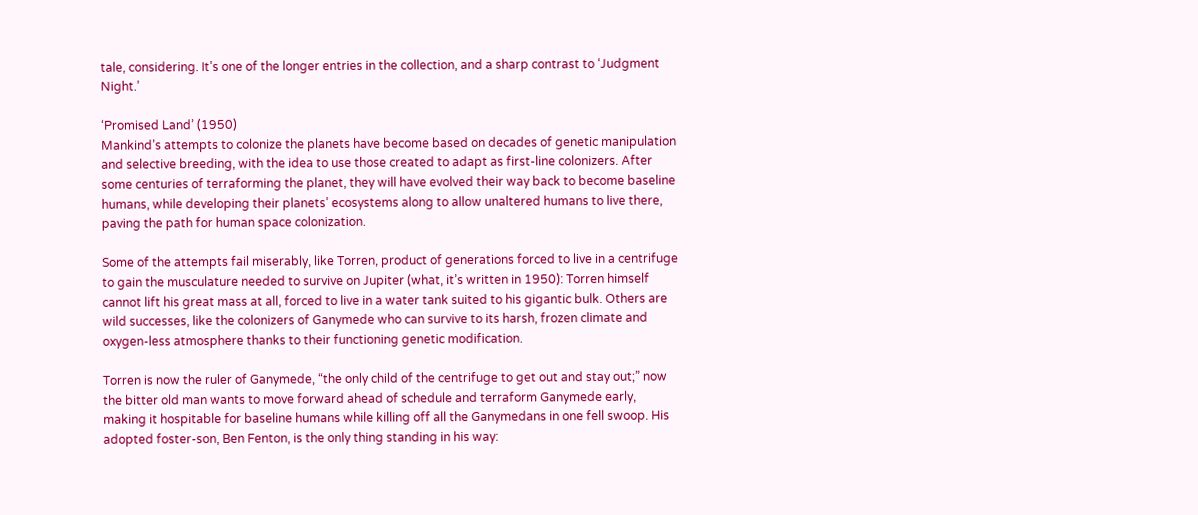tale, considering. It’s one of the longer entries in the collection, and a sharp contrast to ‘Judgment Night.’

‘Promised Land’ (1950)
Mankind’s attempts to colonize the planets have become based on decades of genetic manipulation and selective breeding, with the idea to use those created to adapt as first-line colonizers. After some centuries of terraforming the planet, they will have evolved their way back to become baseline humans, while developing their planets’ ecosystems along to allow unaltered humans to live there, paving the path for human space colonization.

Some of the attempts fail miserably, like Torren, product of generations forced to live in a centrifuge to gain the musculature needed to survive on Jupiter (what, it’s written in 1950): Torren himself cannot lift his great mass at all, forced to live in a water tank suited to his gigantic bulk. Others are wild successes, like the colonizers of Ganymede who can survive to its harsh, frozen climate and oxygen-less atmosphere thanks to their functioning genetic modification.

Torren is now the ruler of Ganymede, “the only child of the centrifuge to get out and stay out;” now the bitter old man wants to move forward ahead of schedule and terraform Ganymede early, making it hospitable for baseline humans while killing off all the Ganymedans in one fell swoop. His adopted foster-son, Ben Fenton, is the only thing standing in his way: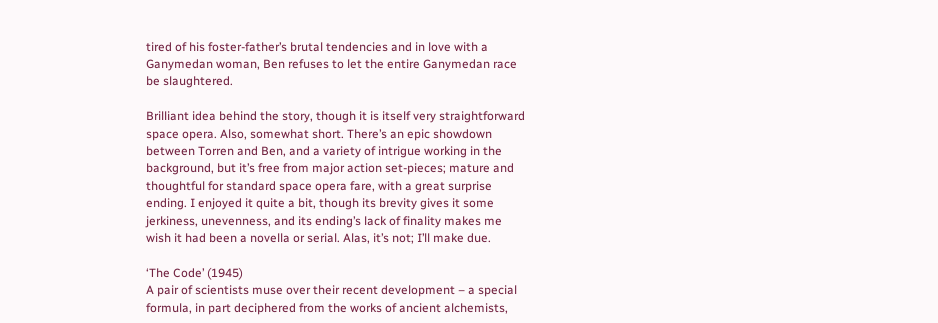tired of his foster-father’s brutal tendencies and in love with a Ganymedan woman, Ben refuses to let the entire Ganymedan race be slaughtered.

Brilliant idea behind the story, though it is itself very straightforward space opera. Also, somewhat short. There’s an epic showdown between Torren and Ben, and a variety of intrigue working in the background, but it’s free from major action set-pieces; mature and thoughtful for standard space opera fare, with a great surprise ending. I enjoyed it quite a bit, though its brevity gives it some jerkiness, unevenness, and its ending’s lack of finality makes me wish it had been a novella or serial. Alas, it’s not; I’ll make due.

‘The Code’ (1945)
A pair of scientists muse over their recent development – a special formula, in part deciphered from the works of ancient alchemists,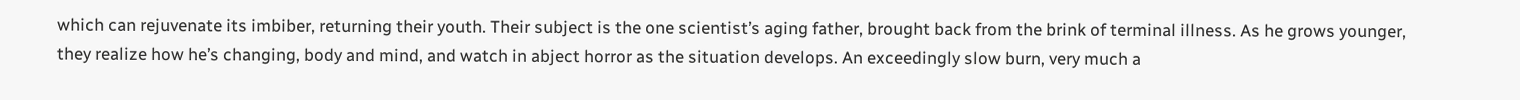which can rejuvenate its imbiber, returning their youth. Their subject is the one scientist’s aging father, brought back from the brink of terminal illness. As he grows younger, they realize how he’s changing, body and mind, and watch in abject horror as the situation develops. An exceedingly slow burn, very much a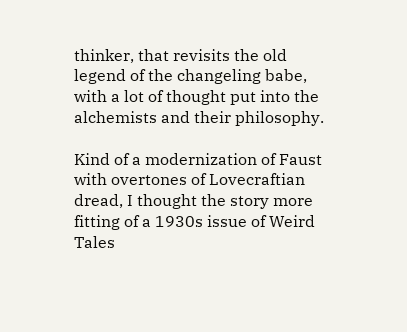thinker, that revisits the old legend of the changeling babe, with a lot of thought put into the alchemists and their philosophy.

Kind of a modernization of Faust with overtones of Lovecraftian dread, I thought the story more fitting of a 1930s issue of Weird Tales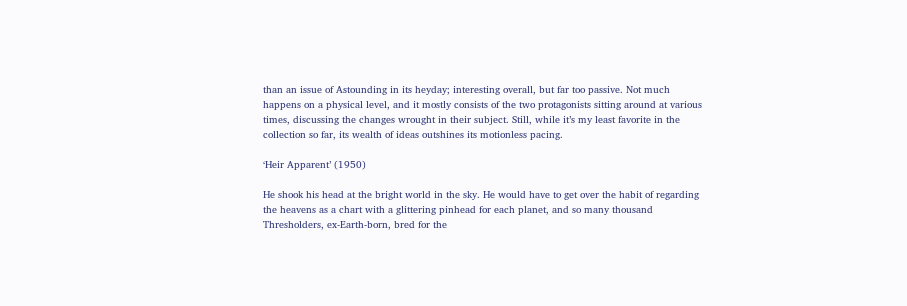than an issue of Astounding in its heyday; interesting overall, but far too passive. Not much happens on a physical level, and it mostly consists of the two protagonists sitting around at various times, discussing the changes wrought in their subject. Still, while it’s my least favorite in the collection so far, its wealth of ideas outshines its motionless pacing.

‘Heir Apparent’ (1950)

He shook his head at the bright world in the sky. He would have to get over the habit of regarding the heavens as a chart with a glittering pinhead for each planet, and so many thousand Thresholders, ex-Earth-born, bred for the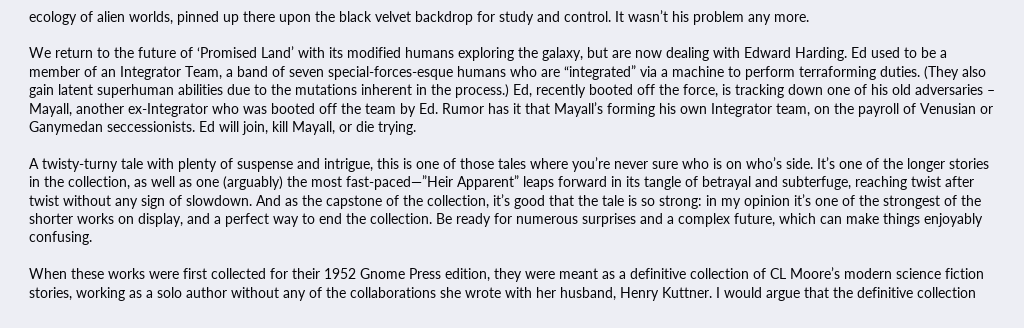ecology of alien worlds, pinned up there upon the black velvet backdrop for study and control. It wasn’t his problem any more.

We return to the future of ‘Promised Land’ with its modified humans exploring the galaxy, but are now dealing with Edward Harding. Ed used to be a member of an Integrator Team, a band of seven special-forces-esque humans who are “integrated” via a machine to perform terraforming duties. (They also gain latent superhuman abilities due to the mutations inherent in the process.) Ed, recently booted off the force, is tracking down one of his old adversaries – Mayall, another ex-Integrator who was booted off the team by Ed. Rumor has it that Mayall’s forming his own Integrator team, on the payroll of Venusian or Ganymedan seccessionists. Ed will join, kill Mayall, or die trying.

A twisty-turny tale with plenty of suspense and intrigue, this is one of those tales where you’re never sure who is on who’s side. It’s one of the longer stories in the collection, as well as one (arguably) the most fast-paced—”Heir Apparent” leaps forward in its tangle of betrayal and subterfuge, reaching twist after twist without any sign of slowdown. And as the capstone of the collection, it’s good that the tale is so strong: in my opinion it’s one of the strongest of the shorter works on display, and a perfect way to end the collection. Be ready for numerous surprises and a complex future, which can make things enjoyably confusing.

When these works were first collected for their 1952 Gnome Press edition, they were meant as a definitive collection of CL Moore’s modern science fiction stories, working as a solo author without any of the collaborations she wrote with her husband, Henry Kuttner. I would argue that the definitive collection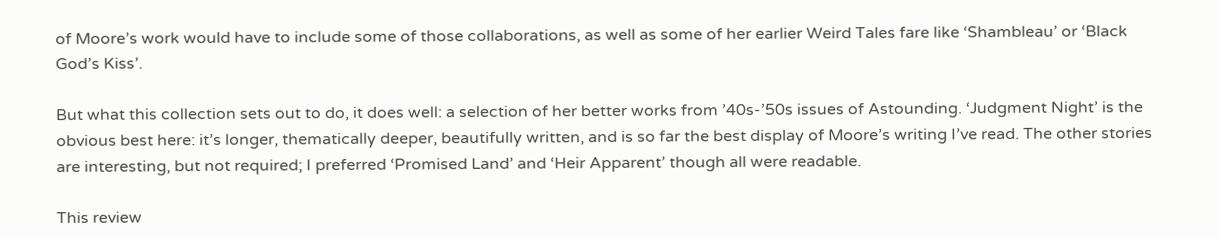of Moore’s work would have to include some of those collaborations, as well as some of her earlier Weird Tales fare like ‘Shambleau’ or ‘Black God’s Kiss’.

But what this collection sets out to do, it does well: a selection of her better works from ’40s-’50s issues of Astounding. ‘Judgment Night’ is the obvious best here: it’s longer, thematically deeper, beautifully written, and is so far the best display of Moore’s writing I’ve read. The other stories are interesting, but not required; I preferred ‘Promised Land’ and ‘Heir Apparent’ though all were readable.

This review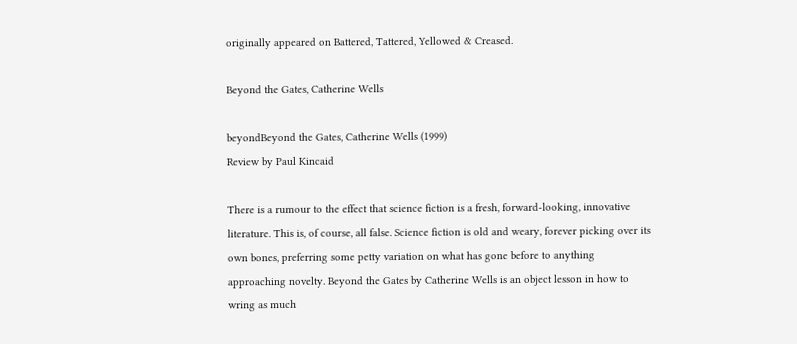originally appeared on Battered, Tattered, Yellowed & Creased.

Beyond the Gates, Catherine Wells

beyondBeyond the Gates, Catherine Wells (1999)
Review by Paul Kincaid

There is a rumour to the effect that science fiction is a fresh, forward-looking, innovative literature. This is, of course, all false. Science fiction is old and weary, forever picking over its own bones, preferring some petty variation on what has gone before to anything approaching novelty. Beyond the Gates by Catherine Wells is an object lesson in how to wring as much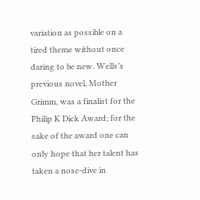variation as possible on a tired theme without once daring to be new. Wells’s previous novel, Mother Grimm, was a finalist for the Philip K Dick Award; for the sake of the award one can only hope that her talent has taken a nose-dive in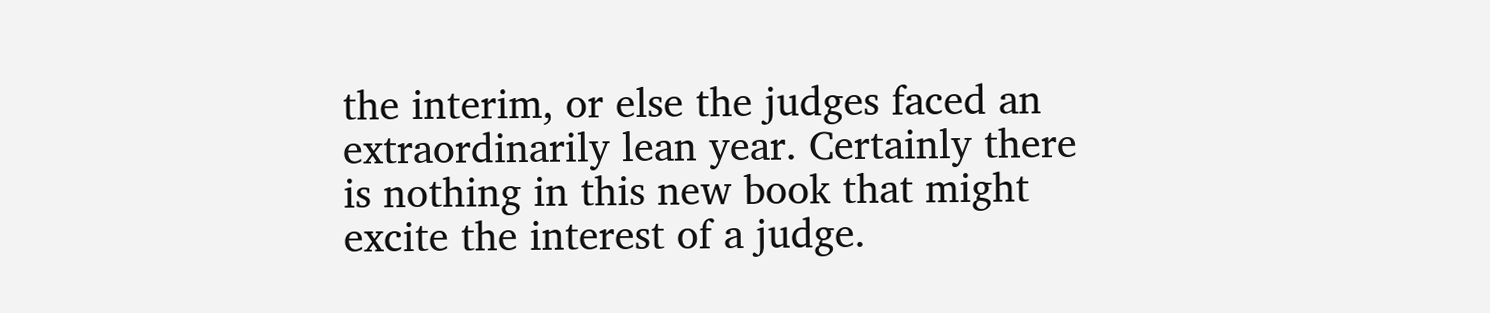the interim, or else the judges faced an extraordinarily lean year. Certainly there is nothing in this new book that might excite the interest of a judge.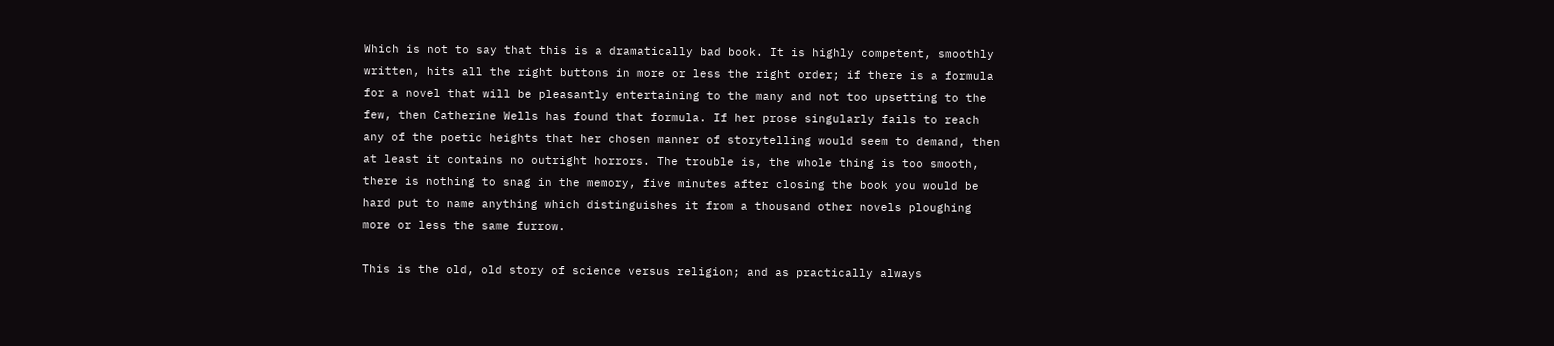Which is not to say that this is a dramatically bad book. It is highly competent, smoothly written, hits all the right buttons in more or less the right order; if there is a formula for a novel that will be pleasantly entertaining to the many and not too upsetting to the few, then Catherine Wells has found that formula. If her prose singularly fails to reach any of the poetic heights that her chosen manner of storytelling would seem to demand, then at least it contains no outright horrors. The trouble is, the whole thing is too smooth, there is nothing to snag in the memory, five minutes after closing the book you would be hard put to name anything which distinguishes it from a thousand other novels ploughing more or less the same furrow.

This is the old, old story of science versus religion; and as practically always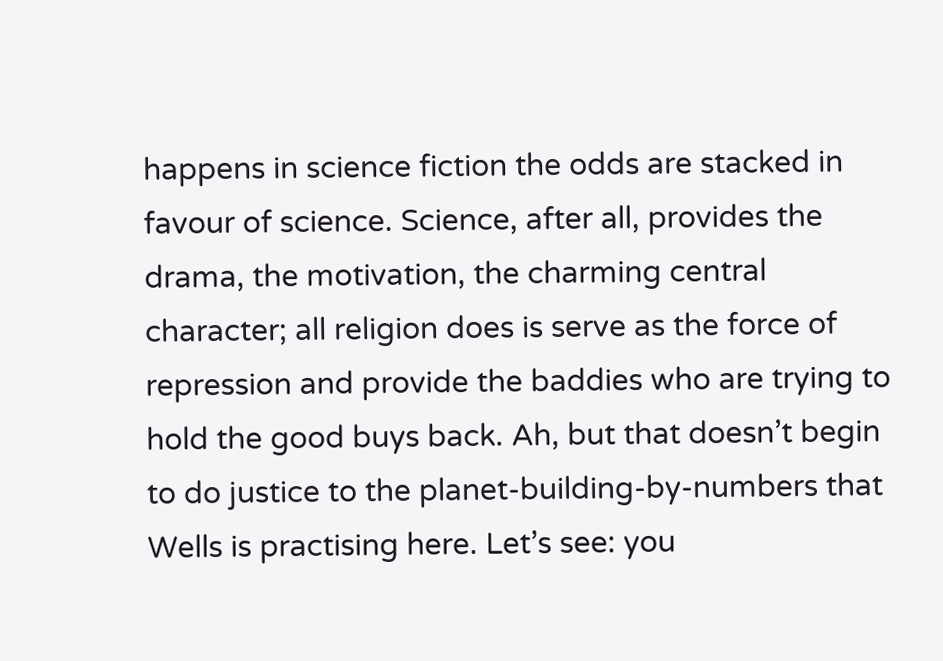happens in science fiction the odds are stacked in favour of science. Science, after all, provides the drama, the motivation, the charming central character; all religion does is serve as the force of repression and provide the baddies who are trying to hold the good buys back. Ah, but that doesn’t begin to do justice to the planet-building-by-numbers that Wells is practising here. Let’s see: you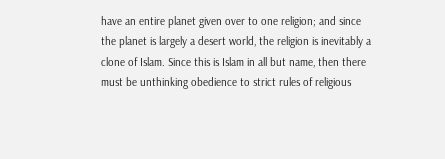have an entire planet given over to one religion; and since the planet is largely a desert world, the religion is inevitably a clone of Islam. Since this is Islam in all but name, then there must be unthinking obedience to strict rules of religious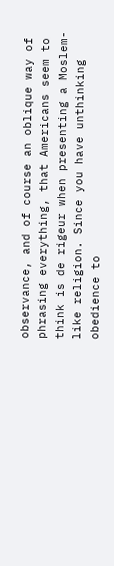observance, and of course an oblique way of phrasing everything, that Americans seem to think is de rigeur when presenting a Moslem-like religion. Since you have unthinking obedience to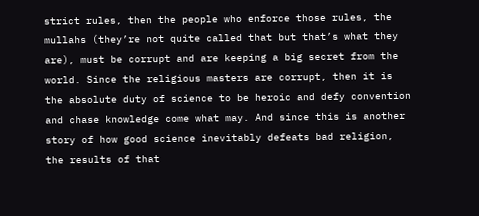strict rules, then the people who enforce those rules, the mullahs (they’re not quite called that but that’s what they are), must be corrupt and are keeping a big secret from the world. Since the religious masters are corrupt, then it is the absolute duty of science to be heroic and defy convention and chase knowledge come what may. And since this is another story of how good science inevitably defeats bad religion, the results of that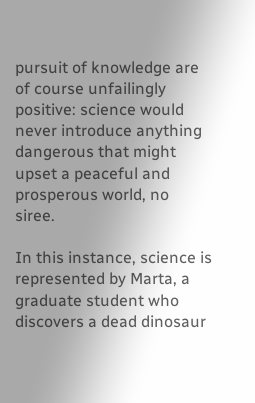pursuit of knowledge are of course unfailingly positive: science would never introduce anything dangerous that might upset a peaceful and prosperous world, no siree.

In this instance, science is represented by Marta, a graduate student who discovers a dead dinosaur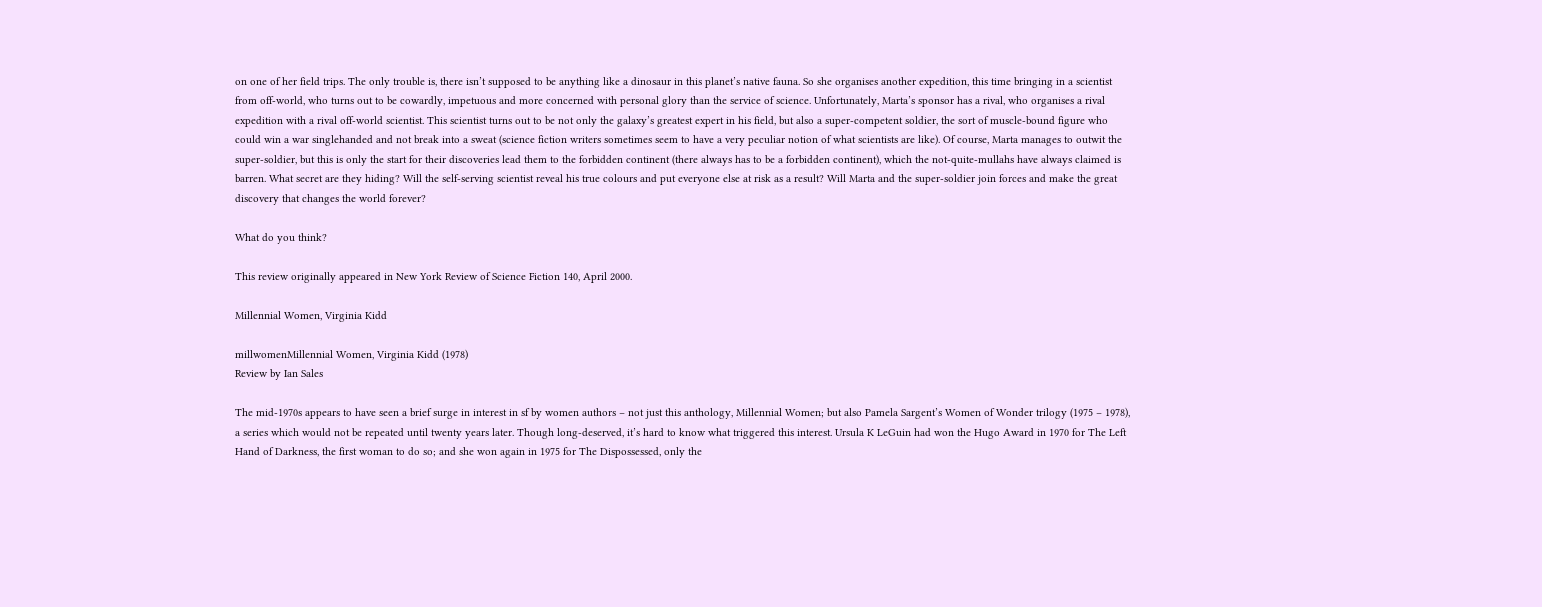on one of her field trips. The only trouble is, there isn’t supposed to be anything like a dinosaur in this planet’s native fauna. So she organises another expedition, this time bringing in a scientist from off-world, who turns out to be cowardly, impetuous and more concerned with personal glory than the service of science. Unfortunately, Marta’s sponsor has a rival, who organises a rival expedition with a rival off-world scientist. This scientist turns out to be not only the galaxy’s greatest expert in his field, but also a super-competent soldier, the sort of muscle-bound figure who could win a war singlehanded and not break into a sweat (science fiction writers sometimes seem to have a very peculiar notion of what scientists are like). Of course, Marta manages to outwit the super-soldier, but this is only the start for their discoveries lead them to the forbidden continent (there always has to be a forbidden continent), which the not-quite-mullahs have always claimed is barren. What secret are they hiding? Will the self-serving scientist reveal his true colours and put everyone else at risk as a result? Will Marta and the super-soldier join forces and make the great discovery that changes the world forever?

What do you think?

This review originally appeared in New York Review of Science Fiction 140, April 2000.

Millennial Women, Virginia Kidd

millwomenMillennial Women, Virginia Kidd (1978)
Review by Ian Sales

The mid-1970s appears to have seen a brief surge in interest in sf by women authors – not just this anthology, Millennial Women; but also Pamela Sargent’s Women of Wonder trilogy (1975 – 1978), a series which would not be repeated until twenty years later. Though long-deserved, it’s hard to know what triggered this interest. Ursula K LeGuin had won the Hugo Award in 1970 for The Left Hand of Darkness, the first woman to do so; and she won again in 1975 for The Dispossessed, only the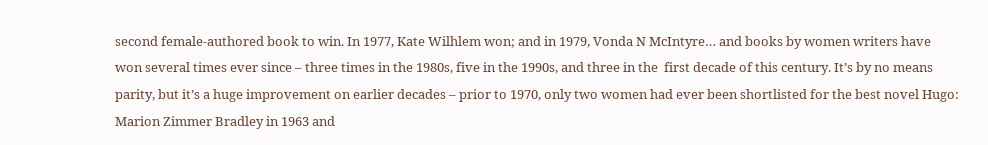second female-authored book to win. In 1977, Kate Wilhlem won; and in 1979, Vonda N McIntyre… and books by women writers have won several times ever since – three times in the 1980s, five in the 1990s, and three in the  first decade of this century. It’s by no means parity, but it’s a huge improvement on earlier decades – prior to 1970, only two women had ever been shortlisted for the best novel Hugo: Marion Zimmer Bradley in 1963 and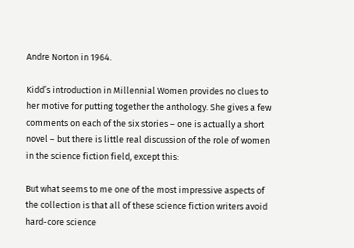Andre Norton in 1964.

Kidd’s introduction in Millennial Women provides no clues to her motive for putting together the anthology. She gives a few comments on each of the six stories – one is actually a short novel – but there is little real discussion of the role of women in the science fiction field, except this:

But what seems to me one of the most impressive aspects of the collection is that all of these science fiction writers avoid hard-core science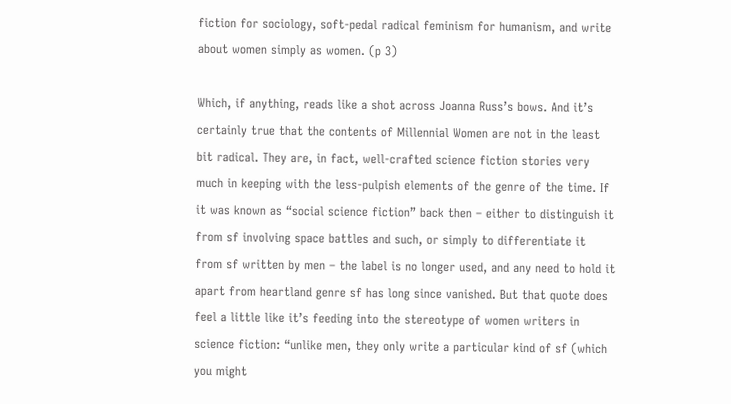fiction for sociology, soft-pedal radical feminism for humanism, and write about women simply as women. (p 3)

Which, if anything, reads like a shot across Joanna Russ’s bows. And it’s certainly true that the contents of Millennial Women are not in the least bit radical. They are, in fact, well-crafted science fiction stories very much in keeping with the less-pulpish elements of the genre of the time. If it was known as “social science fiction” back then – either to distinguish it from sf involving space battles and such, or simply to differentiate it from sf written by men – the label is no longer used, and any need to hold it apart from heartland genre sf has long since vanished. But that quote does feel a little like it’s feeding into the stereotype of women writers in science fiction: “unlike men, they only write a particular kind of sf (which you might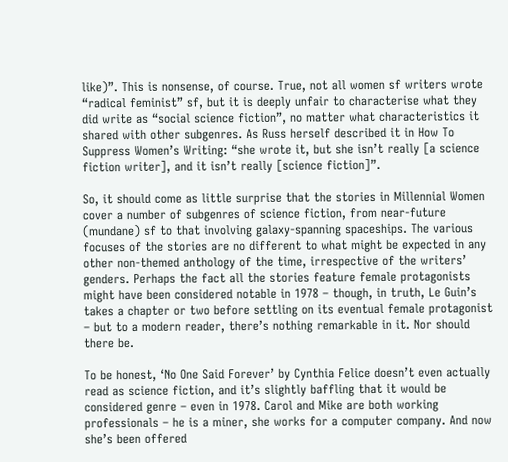like)”. This is nonsense, of course. True, not all women sf writers wrote “radical feminist” sf, but it is deeply unfair to characterise what they did write as “social science fiction”, no matter what characteristics it shared with other subgenres. As Russ herself described it in How To Suppress Women’s Writing: “she wrote it, but she isn’t really [a science fiction writer], and it isn’t really [science fiction]”.

So, it should come as little surprise that the stories in Millennial Women cover a number of subgenres of science fiction, from near-future (mundane) sf to that involving galaxy-spanning spaceships. The various focuses of the stories are no different to what might be expected in any other non-themed anthology of the time, irrespective of the writers’ genders. Perhaps the fact all the stories feature female protagonists might have been considered notable in 1978 – though, in truth, Le Guin’s takes a chapter or two before settling on its eventual female protagonist – but to a modern reader, there’s nothing remarkable in it. Nor should there be.

To be honest, ‘No One Said Forever’ by Cynthia Felice doesn’t even actually read as science fiction, and it’s slightly baffling that it would be considered genre – even in 1978. Carol and Mike are both working professionals – he is a miner, she works for a computer company. And now she’s been offered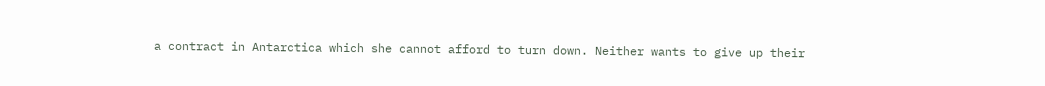a contract in Antarctica which she cannot afford to turn down. Neither wants to give up their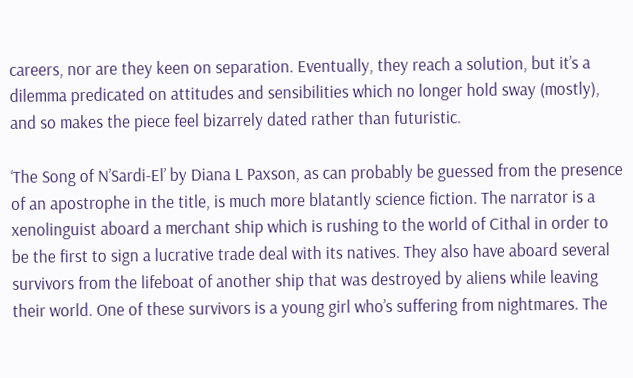careers, nor are they keen on separation. Eventually, they reach a solution, but it’s a dilemma predicated on attitudes and sensibilities which no longer hold sway (mostly), and so makes the piece feel bizarrely dated rather than futuristic.

‘The Song of N’Sardi-El’ by Diana L Paxson, as can probably be guessed from the presence of an apostrophe in the title, is much more blatantly science fiction. The narrator is a xenolinguist aboard a merchant ship which is rushing to the world of Cithal in order to be the first to sign a lucrative trade deal with its natives. They also have aboard several survivors from the lifeboat of another ship that was destroyed by aliens while leaving their world. One of these survivors is a young girl who’s suffering from nightmares. The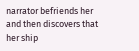narrator befriends her and then discovers that her ship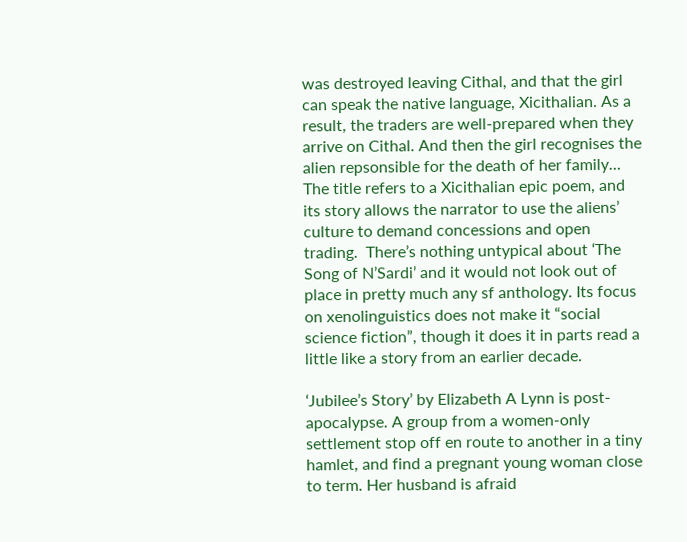was destroyed leaving Cithal, and that the girl can speak the native language, Xicithalian. As a result, the traders are well-prepared when they arrive on Cithal. And then the girl recognises the alien repsonsible for the death of her family… The title refers to a Xicithalian epic poem, and its story allows the narrator to use the aliens’ culture to demand concessions and open trading.  There’s nothing untypical about ‘The Song of N’Sardi’ and it would not look out of place in pretty much any sf anthology. Its focus on xenolinguistics does not make it “social science fiction”, though it does it in parts read a little like a story from an earlier decade.

‘Jubilee’s Story’ by Elizabeth A Lynn is post-apocalypse. A group from a women-only settlement stop off en route to another in a tiny hamlet, and find a pregnant young woman close to term. Her husband is afraid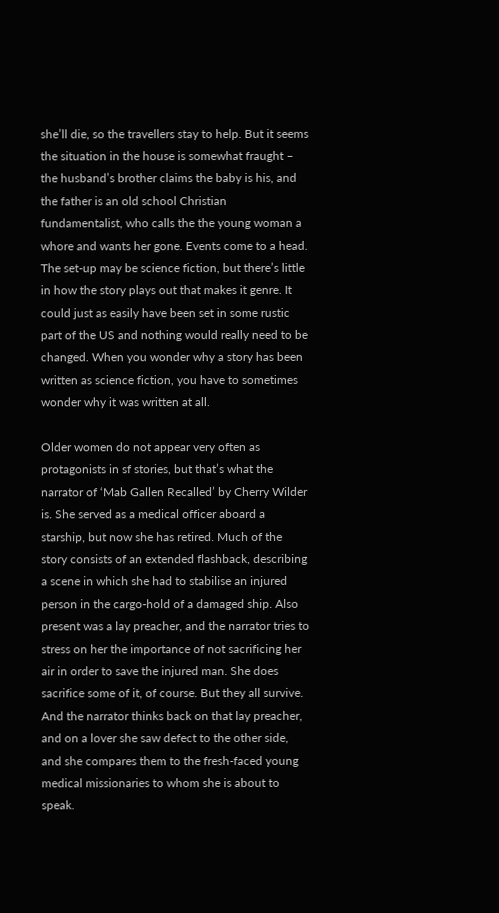she’ll die, so the travellers stay to help. But it seems the situation in the house is somewhat fraught – the husband’s brother claims the baby is his, and the father is an old school Christian fundamentalist, who calls the the young woman a whore and wants her gone. Events come to a head. The set-up may be science fiction, but there’s little in how the story plays out that makes it genre. It could just as easily have been set in some rustic part of the US and nothing would really need to be changed. When you wonder why a story has been written as science fiction, you have to sometimes wonder why it was written at all.

Older women do not appear very often as protagonists in sf stories, but that’s what the narrator of ‘Mab Gallen Recalled’ by Cherry Wilder is. She served as a medical officer aboard a starship, but now she has retired. Much of the story consists of an extended flashback, describing a scene in which she had to stabilise an injured person in the cargo-hold of a damaged ship. Also present was a lay preacher, and the narrator tries to stress on her the importance of not sacrificing her air in order to save the injured man. She does sacrifice some of it, of course. But they all survive. And the narrator thinks back on that lay preacher, and on a lover she saw defect to the other side, and she compares them to the fresh-faced young medical missionaries to whom she is about to speak.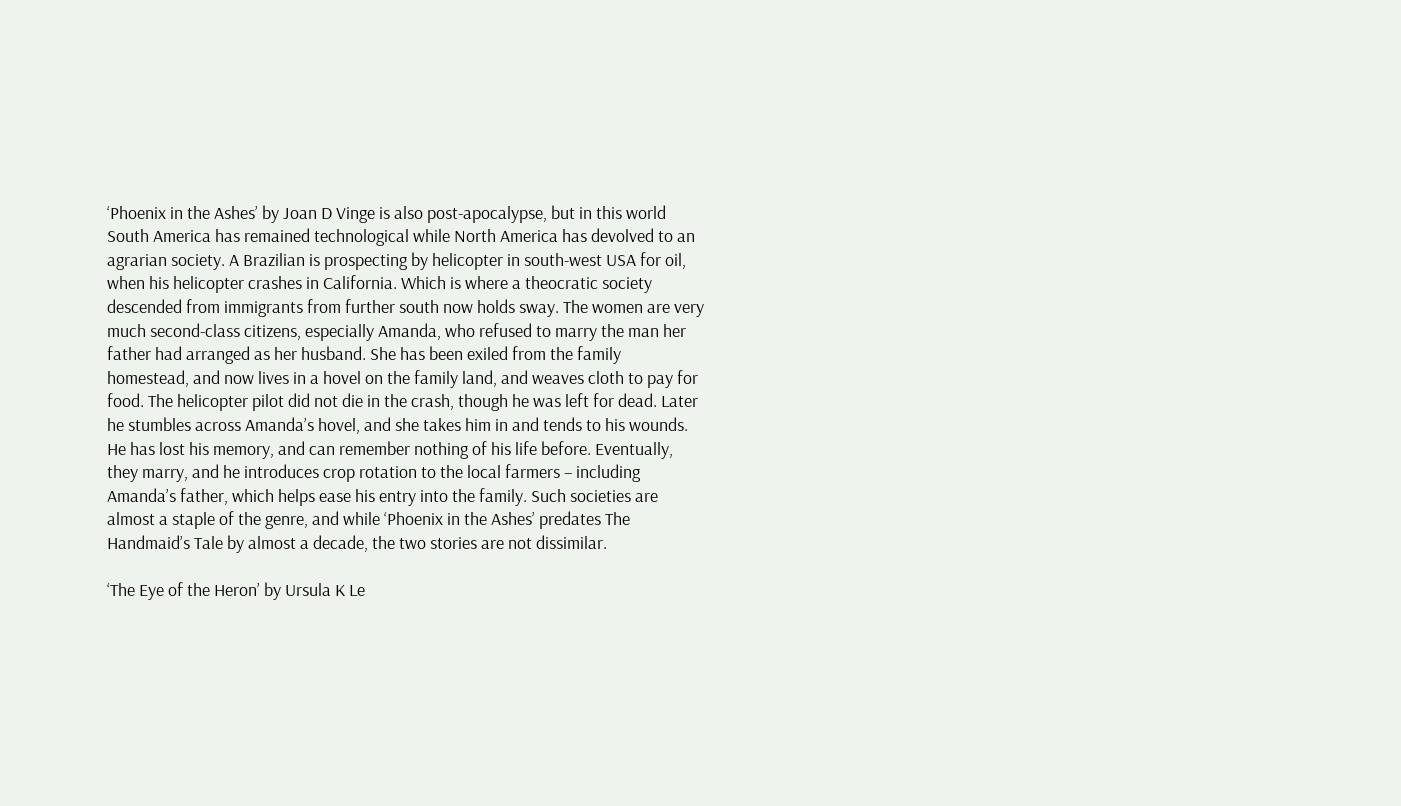‘Phoenix in the Ashes’ by Joan D Vinge is also post-apocalypse, but in this world South America has remained technological while North America has devolved to an agrarian society. A Brazilian is prospecting by helicopter in south-west USA for oil, when his helicopter crashes in California. Which is where a theocratic society descended from immigrants from further south now holds sway. The women are very much second-class citizens, especially Amanda, who refused to marry the man her father had arranged as her husband. She has been exiled from the family homestead, and now lives in a hovel on the family land, and weaves cloth to pay for food. The helicopter pilot did not die in the crash, though he was left for dead. Later he stumbles across Amanda’s hovel, and she takes him in and tends to his wounds. He has lost his memory, and can remember nothing of his life before. Eventually, they marry, and he introduces crop rotation to the local farmers – including Amanda’s father, which helps ease his entry into the family. Such societies are almost a staple of the genre, and while ‘Phoenix in the Ashes’ predates The Handmaid’s Tale by almost a decade, the two stories are not dissimilar.

‘The Eye of the Heron’ by Ursula K Le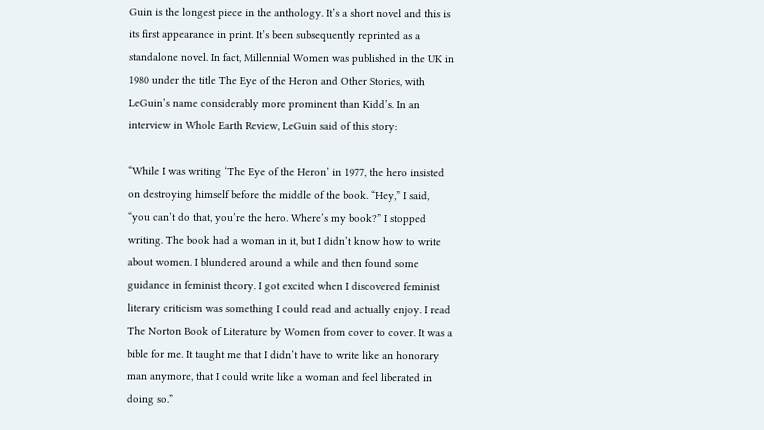Guin is the longest piece in the anthology. It’s a short novel and this is its first appearance in print. It’s been subsequently reprinted as a standalone novel. In fact, Millennial Women was published in the UK in 1980 under the title The Eye of the Heron and Other Stories, with LeGuin’s name considerably more prominent than Kidd’s. In an interview in Whole Earth Review, LeGuin said of this story:

“While I was writing ‘The Eye of the Heron’ in 1977, the hero insisted on destroying himself before the middle of the book. “Hey,” I said, “you can’t do that, you’re the hero. Where’s my book?” I stopped writing. The book had a woman in it, but I didn’t know how to write about women. I blundered around a while and then found some guidance in feminist theory. I got excited when I discovered feminist literary criticism was something I could read and actually enjoy. I read The Norton Book of Literature by Women from cover to cover. It was a bible for me. It taught me that I didn’t have to write like an honorary man anymore, that I could write like a woman and feel liberated in doing so.”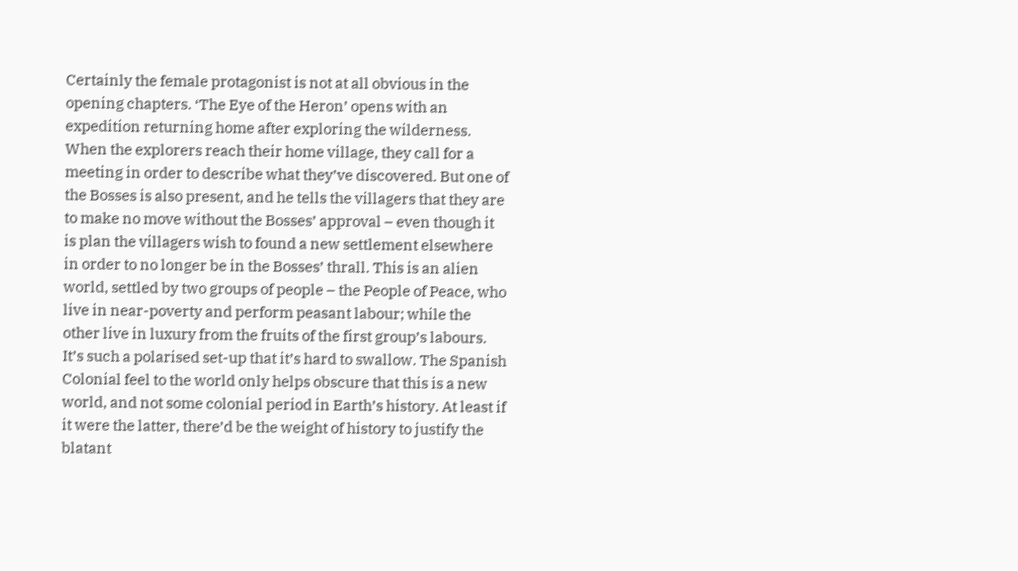Certainly the female protagonist is not at all obvious in the opening chapters. ‘The Eye of the Heron’ opens with an expedition returning home after exploring the wilderness. When the explorers reach their home village, they call for a meeting in order to describe what they’ve discovered. But one of the Bosses is also present, and he tells the villagers that they are to make no move without the Bosses’ approval – even though it is plan the villagers wish to found a new settlement elsewhere in order to no longer be in the Bosses’ thrall. This is an alien world, settled by two groups of people – the People of Peace, who live in near-poverty and perform peasant labour; while the other live in luxury from the fruits of the first group’s labours. It’s such a polarised set-up that it’s hard to swallow. The Spanish Colonial feel to the world only helps obscure that this is a new world, and not some colonial period in Earth’s history. At least if it were the latter, there’d be the weight of history to justify the blatant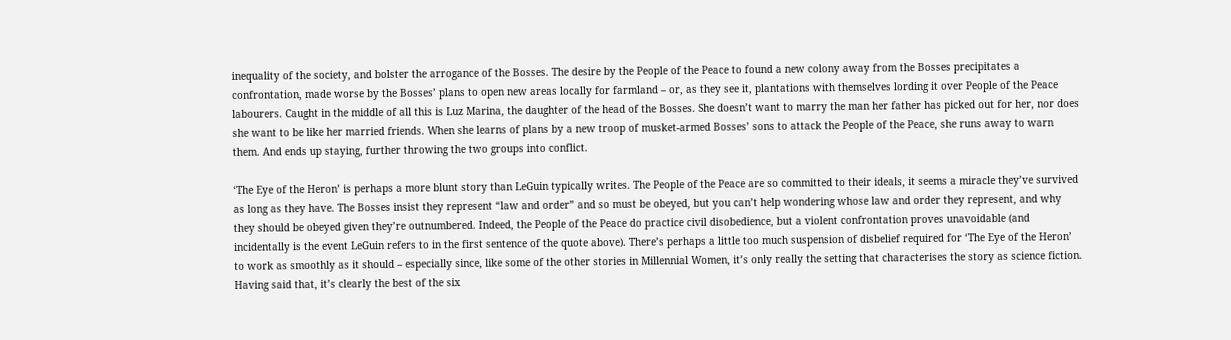inequality of the society, and bolster the arrogance of the Bosses. The desire by the People of the Peace to found a new colony away from the Bosses precipitates a confrontation, made worse by the Bosses’ plans to open new areas locally for farmland – or, as they see it, plantations with themselves lording it over People of the Peace labourers. Caught in the middle of all this is Luz Marina, the daughter of the head of the Bosses. She doesn’t want to marry the man her father has picked out for her, nor does she want to be like her married friends. When she learns of plans by a new troop of musket-armed Bosses’ sons to attack the People of the Peace, she runs away to warn them. And ends up staying, further throwing the two groups into conflict.

‘The Eye of the Heron’ is perhaps a more blunt story than LeGuin typically writes. The People of the Peace are so committed to their ideals, it seems a miracle they’ve survived as long as they have. The Bosses insist they represent “law and order” and so must be obeyed, but you can’t help wondering whose law and order they represent, and why they should be obeyed given they’re outnumbered. Indeed, the People of the Peace do practice civil disobedience, but a violent confrontation proves unavoidable (and incidentally is the event LeGuin refers to in the first sentence of the quote above). There’s perhaps a little too much suspension of disbelief required for ‘The Eye of the Heron’ to work as smoothly as it should – especially since, like some of the other stories in Millennial Women, it’s only really the setting that characterises the story as science fiction. Having said that, it’s clearly the best of the six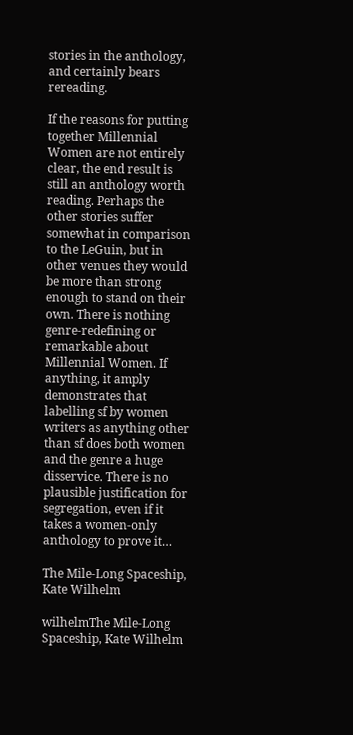stories in the anthology, and certainly bears rereading.

If the reasons for putting together Millennial Women are not entirely clear, the end result is still an anthology worth reading. Perhaps the other stories suffer somewhat in comparison to the LeGuin, but in other venues they would be more than strong enough to stand on their own. There is nothing genre-redefining or remarkable about Millennial Women. If anything, it amply demonstrates that labelling sf by women writers as anything other than sf does both women and the genre a huge disservice. There is no plausible justification for segregation, even if it takes a women-only anthology to prove it…

The Mile-Long Spaceship, Kate Wilhelm

wilhelmThe Mile-Long Spaceship, Kate Wilhelm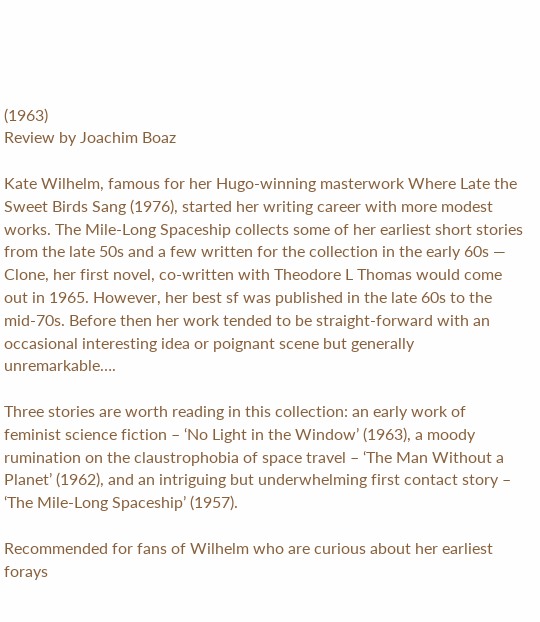(1963)
Review by Joachim Boaz

Kate Wilhelm, famous for her Hugo-winning masterwork Where Late the Sweet Birds Sang (1976), started her writing career with more modest works. The Mile-Long Spaceship collects some of her earliest short stories from the late 50s and a few written for the collection in the early 60s — Clone, her first novel, co-written with Theodore L Thomas would come out in 1965. However, her best sf was published in the late 60s to the mid-70s. Before then her work tended to be straight-forward with an occasional interesting idea or poignant scene but generally unremarkable….

Three stories are worth reading in this collection: an early work of feminist science fiction – ‘No Light in the Window’ (1963), a moody rumination on the claustrophobia of space travel – ‘The Man Without a Planet’ (1962), and an intriguing but underwhelming first contact story – ‘The Mile-Long Spaceship’ (1957).

Recommended for fans of Wilhelm who are curious about her earliest forays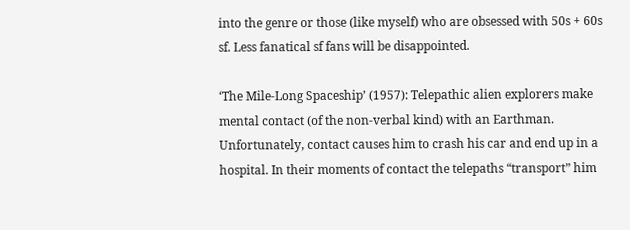into the genre or those (like myself) who are obsessed with 50s + 60s sf. Less fanatical sf fans will be disappointed.

‘The Mile-Long Spaceship’ (1957): Telepathic alien explorers make mental contact (of the non-verbal kind) with an Earthman. Unfortunately, contact causes him to crash his car and end up in a hospital. In their moments of contact the telepaths “transport” him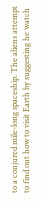to a conjured mile-long spaceship. The aliens attempt to find out how to visit Earth by suggesting he watch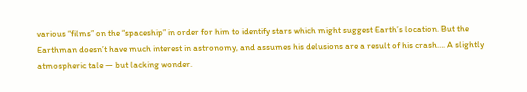various “films” on the “spaceship” in order for him to identify stars which might suggest Earth’s location. But the Earthman doesn’t have much interest in astronomy, and assumes his delusions are a result of his crash…. A slightly atmospheric tale — but lacking wonder.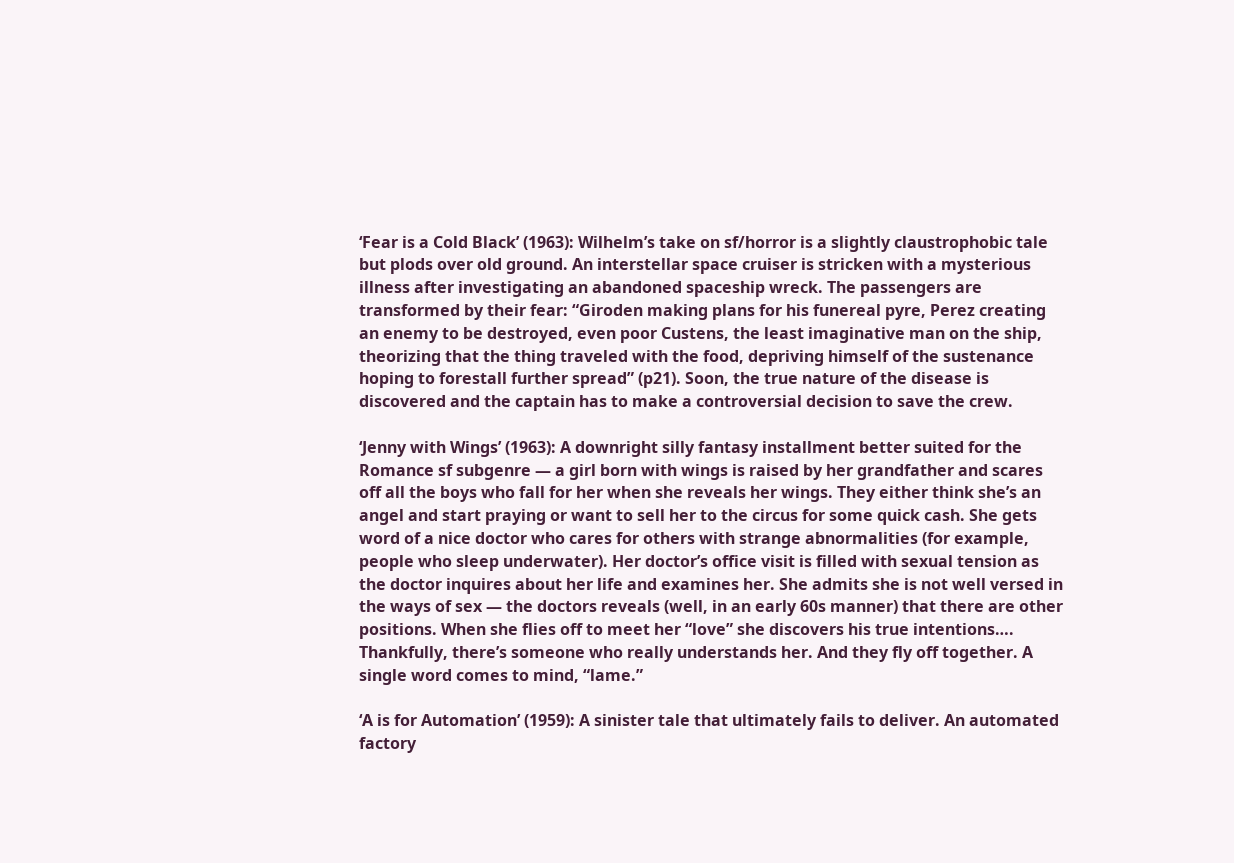‘Fear is a Cold Black’ (1963): Wilhelm’s take on sf/horror is a slightly claustrophobic tale but plods over old ground. An interstellar space cruiser is stricken with a mysterious illness after investigating an abandoned spaceship wreck. The passengers are transformed by their fear: “Giroden making plans for his funereal pyre, Perez creating an enemy to be destroyed, even poor Custens, the least imaginative man on the ship, theorizing that the thing traveled with the food, depriving himself of the sustenance hoping to forestall further spread” (p21). Soon, the true nature of the disease is discovered and the captain has to make a controversial decision to save the crew.

‘Jenny with Wings’ (1963): A downright silly fantasy installment better suited for the Romance sf subgenre — a girl born with wings is raised by her grandfather and scares off all the boys who fall for her when she reveals her wings. They either think she’s an angel and start praying or want to sell her to the circus for some quick cash. She gets word of a nice doctor who cares for others with strange abnormalities (for example, people who sleep underwater). Her doctor’s office visit is filled with sexual tension as the doctor inquires about her life and examines her. She admits she is not well versed in the ways of sex — the doctors reveals (well, in an early 60s manner) that there are other positions. When she flies off to meet her “love” she discovers his true intentions…. Thankfully, there’s someone who really understands her. And they fly off together. A single word comes to mind, “lame.”

‘A is for Automation’ (1959): A sinister tale that ultimately fails to deliver. An automated factory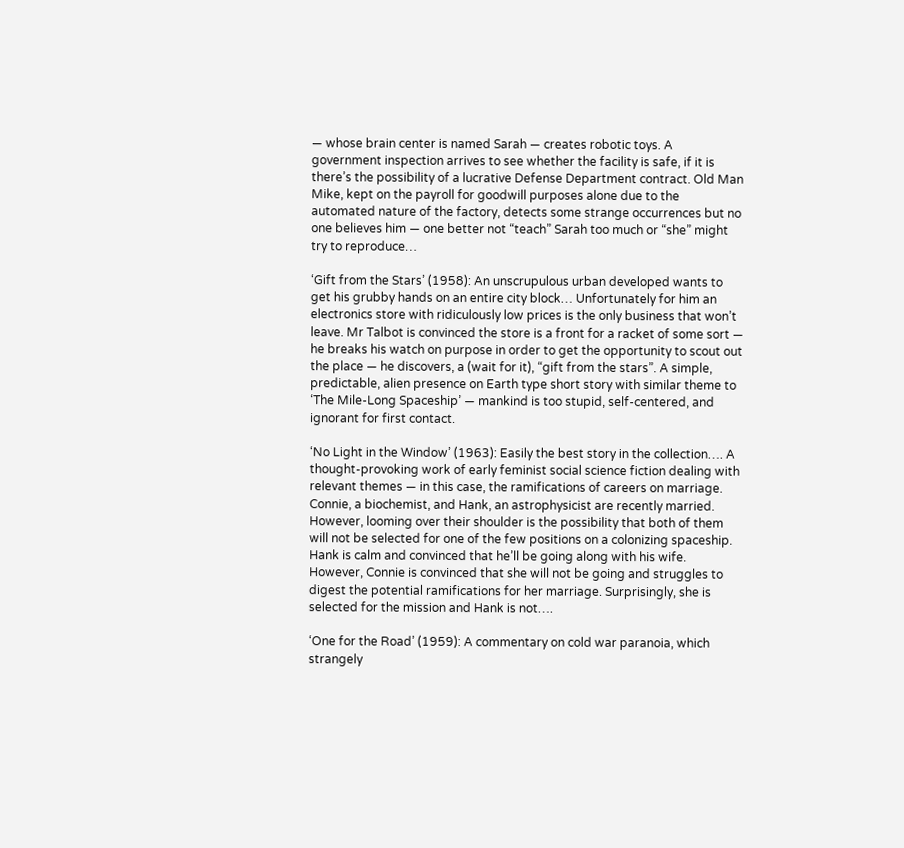— whose brain center is named Sarah — creates robotic toys. A government inspection arrives to see whether the facility is safe, if it is there’s the possibility of a lucrative Defense Department contract. Old Man Mike, kept on the payroll for goodwill purposes alone due to the automated nature of the factory, detects some strange occurrences but no one believes him — one better not “teach” Sarah too much or “she” might try to reproduce…

‘Gift from the Stars’ (1958): An unscrupulous urban developed wants to get his grubby hands on an entire city block… Unfortunately for him an electronics store with ridiculously low prices is the only business that won’t leave. Mr Talbot is convinced the store is a front for a racket of some sort — he breaks his watch on purpose in order to get the opportunity to scout out the place — he discovers, a (wait for it), “gift from the stars”. A simple, predictable, alien presence on Earth type short story with similar theme to ‘The Mile-Long Spaceship’ — mankind is too stupid, self-centered, and ignorant for first contact.

‘No Light in the Window’ (1963): Easily the best story in the collection…. A thought-provoking work of early feminist social science fiction dealing with relevant themes — in this case, the ramifications of careers on marriage. Connie, a biochemist, and Hank, an astrophysicist are recently married. However, looming over their shoulder is the possibility that both of them will not be selected for one of the few positions on a colonizing spaceship. Hank is calm and convinced that he’ll be going along with his wife. However, Connie is convinced that she will not be going and struggles to digest the potential ramifications for her marriage. Surprisingly, she is selected for the mission and Hank is not….

‘One for the Road’ (1959): A commentary on cold war paranoia, which strangely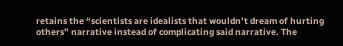retains the “scientists are idealists that wouldn’t dream of hurting others” narrative instead of complicating said narrative. The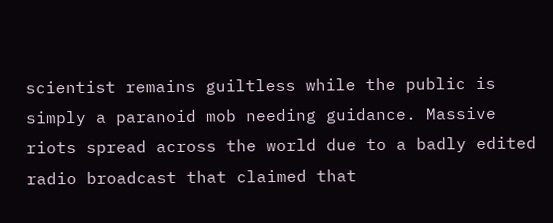scientist remains guiltless while the public is simply a paranoid mob needing guidance. Massive riots spread across the world due to a badly edited radio broadcast that claimed that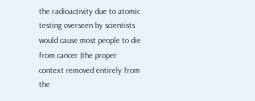the radioactivity due to atomic testing overseen by scientists would cause most people to die from cancer (the proper context removed entirely from the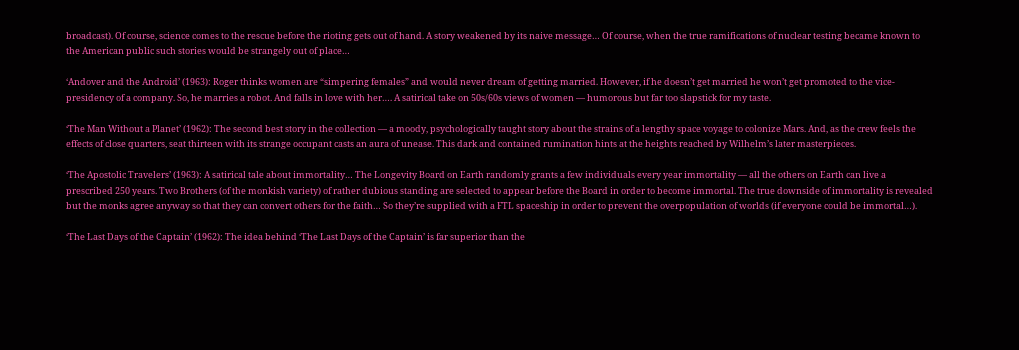broadcast). Of course, science comes to the rescue before the rioting gets out of hand. A story weakened by its naive message… Of course, when the true ramifications of nuclear testing became known to the American public such stories would be strangely out of place…

‘Andover and the Android’ (1963): Roger thinks women are “simpering females” and would never dream of getting married. However, if he doesn’t get married he won’t get promoted to the vice-presidency of a company. So, he marries a robot. And falls in love with her…. A satirical take on 50s/60s views of women — humorous but far too slapstick for my taste.

‘The Man Without a Planet’ (1962): The second best story in the collection — a moody, psychologically taught story about the strains of a lengthy space voyage to colonize Mars. And, as the crew feels the effects of close quarters, seat thirteen with its strange occupant casts an aura of unease. This dark and contained rumination hints at the heights reached by Wilhelm’s later masterpieces.

‘The Apostolic Travelers’ (1963): A satirical tale about immortality… The Longevity Board on Earth randomly grants a few individuals every year immortality — all the others on Earth can live a prescribed 250 years. Two Brothers (of the monkish variety) of rather dubious standing are selected to appear before the Board in order to become immortal. The true downside of immortality is revealed but the monks agree anyway so that they can convert others for the faith… So they’re supplied with a FTL spaceship in order to prevent the overpopulation of worlds (if everyone could be immortal…).

‘The Last Days of the Captain’ (1962): The idea behind ‘The Last Days of the Captain’ is far superior than the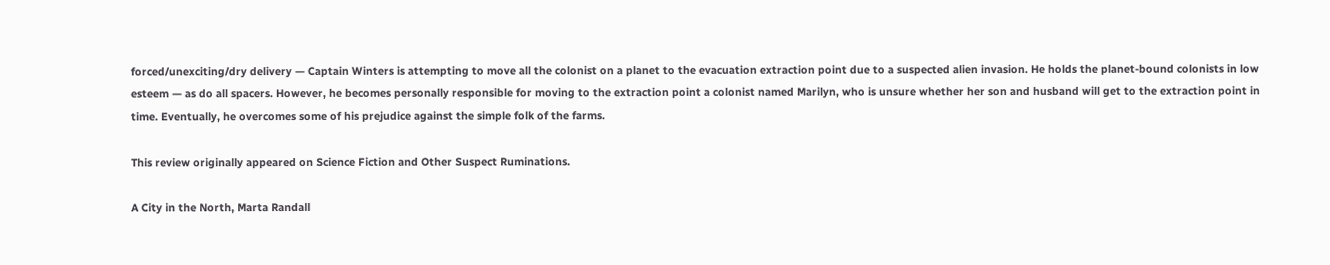forced/unexciting/dry delivery — Captain Winters is attempting to move all the colonist on a planet to the evacuation extraction point due to a suspected alien invasion. He holds the planet-bound colonists in low esteem — as do all spacers. However, he becomes personally responsible for moving to the extraction point a colonist named Marilyn, who is unsure whether her son and husband will get to the extraction point in time. Eventually, he overcomes some of his prejudice against the simple folk of the farms.

This review originally appeared on Science Fiction and Other Suspect Ruminations.

A City in the North, Marta Randall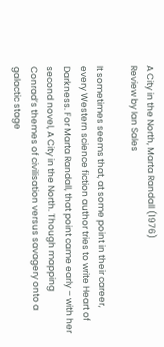A City in the North, Marta Randall (1976)
Review by Ian Sales

It sometimes seems that, at some point in their career, every Western science fiction author tries to write Heart of Darkness. For Marta Randall, that point came early – with her second novel, A City in the North. Though mapping Conrad’s themes of civilisation versus savagery onto a galactic stage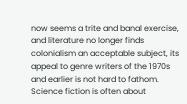now seems a trite and banal exercise, and literature no longer finds colonialism an acceptable subject, its appeal to genre writers of the 1970s and earlier is not hard to fathom. Science fiction is often about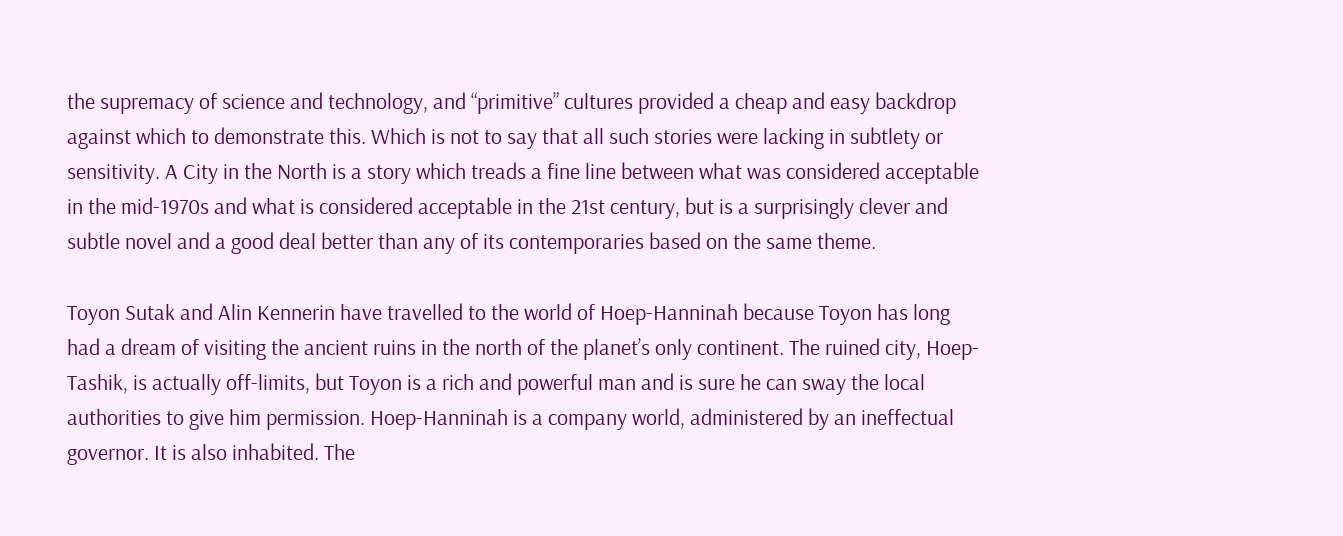the supremacy of science and technology, and “primitive” cultures provided a cheap and easy backdrop against which to demonstrate this. Which is not to say that all such stories were lacking in subtlety or sensitivity. A City in the North is a story which treads a fine line between what was considered acceptable in the mid-1970s and what is considered acceptable in the 21st century, but is a surprisingly clever and subtle novel and a good deal better than any of its contemporaries based on the same theme.

Toyon Sutak and Alin Kennerin have travelled to the world of Hoep-Hanninah because Toyon has long had a dream of visiting the ancient ruins in the north of the planet’s only continent. The ruined city, Hoep-Tashik, is actually off-limits, but Toyon is a rich and powerful man and is sure he can sway the local authorities to give him permission. Hoep-Hanninah is a company world, administered by an ineffectual governor. It is also inhabited. The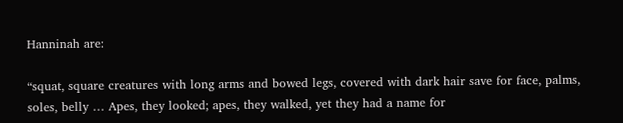Hanninah are:

“squat, square creatures with long arms and bowed legs, covered with dark hair save for face, palms, soles, belly … Apes, they looked; apes, they walked, yet they had a name for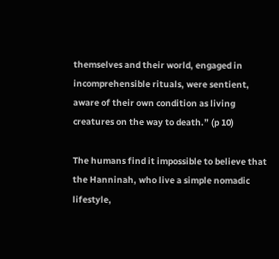themselves and their world, engaged in incomprehensible rituals, were sentient, aware of their own condition as living creatures on the way to death.” (p 10)

The humans find it impossible to believe that the Hanninah, who live a simple nomadic lifestyle,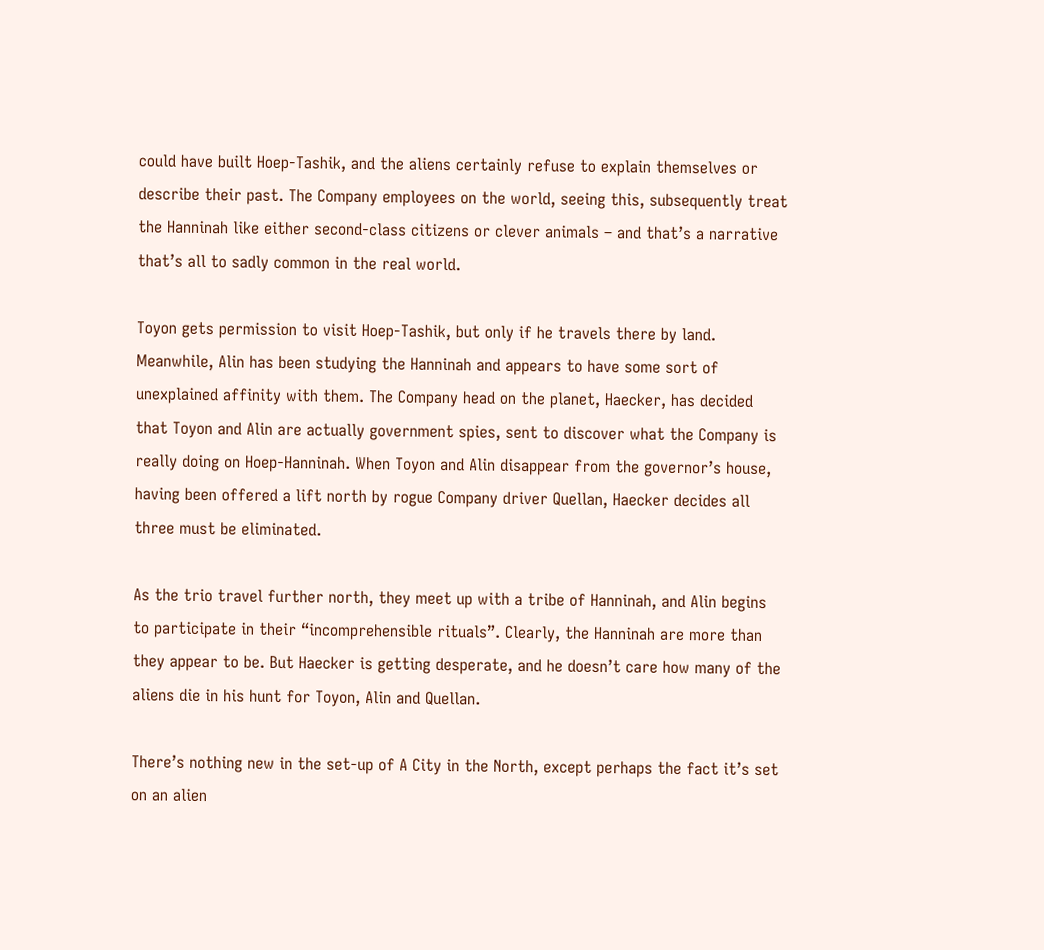could have built Hoep-Tashik, and the aliens certainly refuse to explain themselves or describe their past. The Company employees on the world, seeing this, subsequently treat the Hanninah like either second-class citizens or clever animals – and that’s a narrative that’s all to sadly common in the real world.

Toyon gets permission to visit Hoep-Tashik, but only if he travels there by land. Meanwhile, Alin has been studying the Hanninah and appears to have some sort of unexplained affinity with them. The Company head on the planet, Haecker, has decided that Toyon and Alin are actually government spies, sent to discover what the Company is really doing on Hoep-Hanninah. When Toyon and Alin disappear from the governor’s house, having been offered a lift north by rogue Company driver Quellan, Haecker decides all three must be eliminated.

As the trio travel further north, they meet up with a tribe of Hanninah, and Alin begins to participate in their “incomprehensible rituals”. Clearly, the Hanninah are more than they appear to be. But Haecker is getting desperate, and he doesn’t care how many of the aliens die in his hunt for Toyon, Alin and Quellan.

There’s nothing new in the set-up of A City in the North, except perhaps the fact it’s set on an alien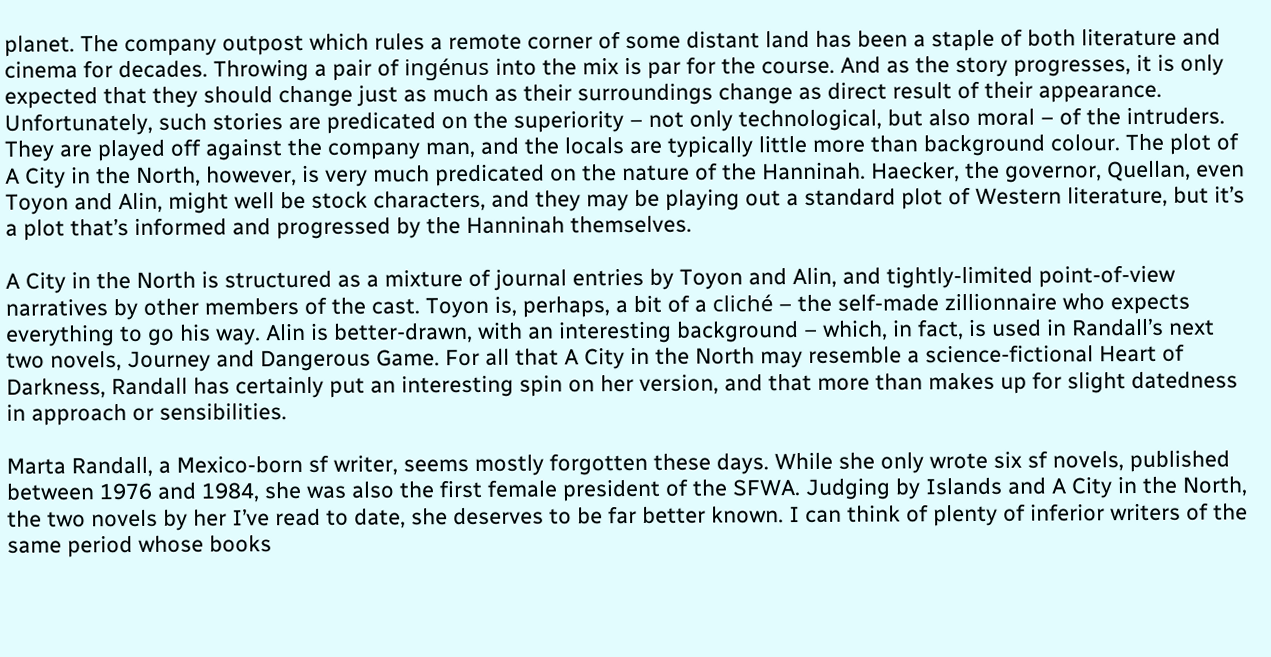planet. The company outpost which rules a remote corner of some distant land has been a staple of both literature and cinema for decades. Throwing a pair of ingénus into the mix is par for the course. And as the story progresses, it is only expected that they should change just as much as their surroundings change as direct result of their appearance. Unfortunately, such stories are predicated on the superiority – not only technological, but also moral – of the intruders. They are played off against the company man, and the locals are typically little more than background colour. The plot of A City in the North, however, is very much predicated on the nature of the Hanninah. Haecker, the governor, Quellan, even Toyon and Alin, might well be stock characters, and they may be playing out a standard plot of Western literature, but it’s a plot that’s informed and progressed by the Hanninah themselves.

A City in the North is structured as a mixture of journal entries by Toyon and Alin, and tightly-limited point-of-view narratives by other members of the cast. Toyon is, perhaps, a bit of a cliché – the self-made zillionnaire who expects everything to go his way. Alin is better-drawn, with an interesting background – which, in fact, is used in Randall’s next two novels, Journey and Dangerous Game. For all that A City in the North may resemble a science-fictional Heart of Darkness, Randall has certainly put an interesting spin on her version, and that more than makes up for slight datedness in approach or sensibilities.

Marta Randall, a Mexico-born sf writer, seems mostly forgotten these days. While she only wrote six sf novels, published between 1976 and 1984, she was also the first female president of the SFWA. Judging by Islands and A City in the North, the two novels by her I’ve read to date, she deserves to be far better known. I can think of plenty of inferior writers of the same period whose books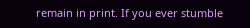remain in print. If you ever stumble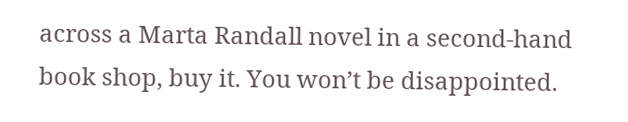across a Marta Randall novel in a second-hand book shop, buy it. You won’t be disappointed.